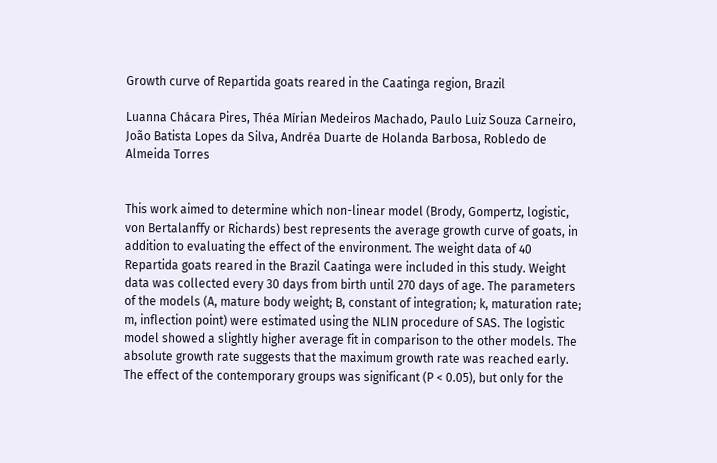Growth curve of Repartida goats reared in the Caatinga region, Brazil

Luanna Chácara Pires, Théa Mírian Medeiros Machado, Paulo Luiz Souza Carneiro, João Batista Lopes da Silva, Andréa Duarte de Holanda Barbosa, Robledo de Almeida Torres


This work aimed to determine which non-linear model (Brody, Gompertz, logistic, von Bertalanffy or Richards) best represents the average growth curve of goats, in addition to evaluating the effect of the environment. The weight data of 40 Repartida goats reared in the Brazil Caatinga were included in this study. Weight data was collected every 30 days from birth until 270 days of age. The parameters of the models (A, mature body weight; B, constant of integration; k, maturation rate; m, inflection point) were estimated using the NLIN procedure of SAS. The logistic model showed a slightly higher average fit in comparison to the other models. The absolute growth rate suggests that the maximum growth rate was reached early. The effect of the contemporary groups was significant (P < 0.05), but only for the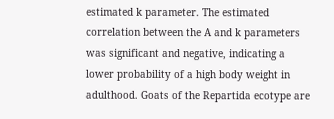estimated k parameter. The estimated correlation between the A and k parameters was significant and negative, indicating a lower probability of a high body weight in adulthood. Goats of the Repartida ecotype are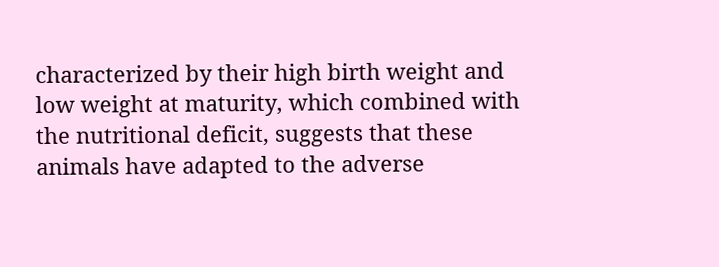characterized by their high birth weight and low weight at maturity, which combined with the nutritional deficit, suggests that these animals have adapted to the adverse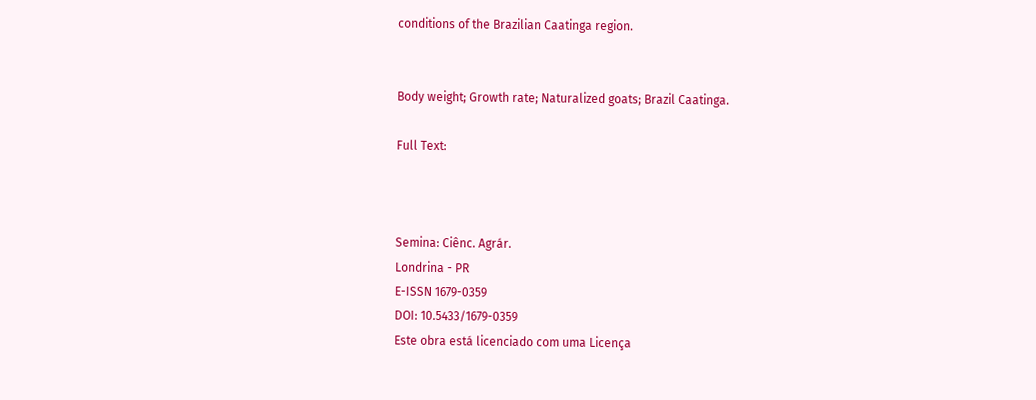conditions of the Brazilian Caatinga region.


Body weight; Growth rate; Naturalized goats; Brazil Caatinga.

Full Text:



Semina: Ciênc. Agrár.
Londrina - PR
E-ISSN 1679-0359
DOI: 10.5433/1679-0359
Este obra está licenciado com uma Licença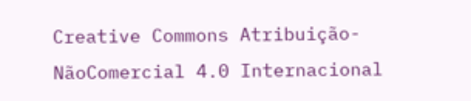Creative Commons Atribuição-NãoComercial 4.0 Internacional